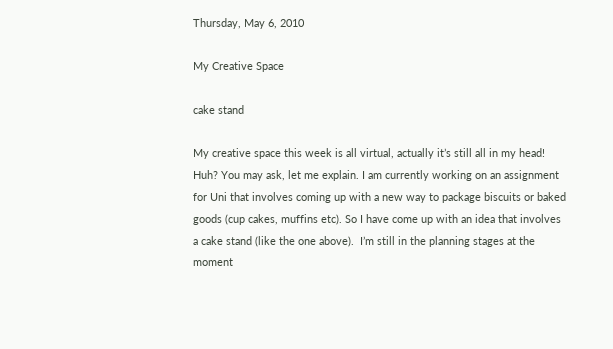Thursday, May 6, 2010

My Creative Space

cake stand

My creative space this week is all virtual, actually it’s still all in my head!
Huh? You may ask, let me explain. I am currently working on an assignment for Uni that involves coming up with a new way to package biscuits or baked goods (cup cakes, muffins etc). So I have come up with an idea that involves a cake stand (like the one above).  I’m still in the planning stages at the moment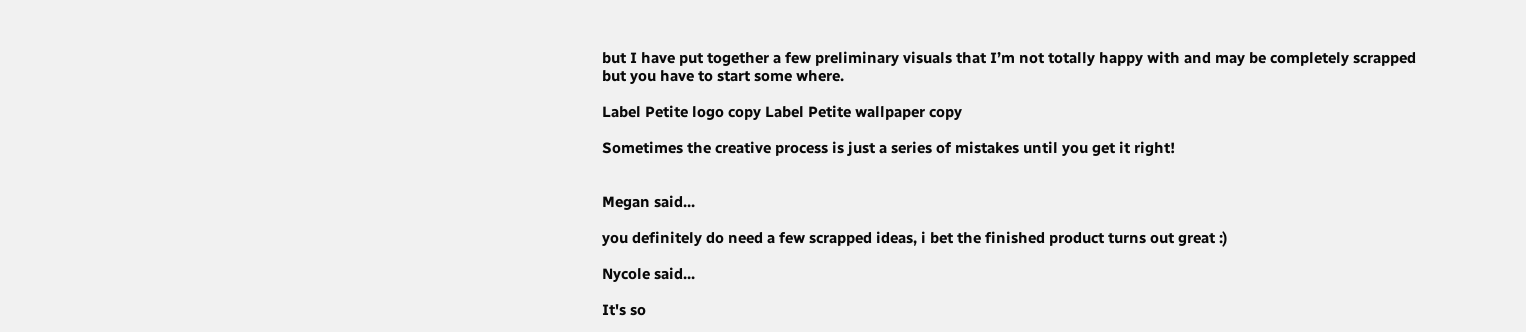but I have put together a few preliminary visuals that I’m not totally happy with and may be completely scrapped but you have to start some where.

Label Petite logo copy Label Petite wallpaper copy

Sometimes the creative process is just a series of mistakes until you get it right!


Megan said...

you definitely do need a few scrapped ideas, i bet the finished product turns out great :)

Nycole said...

It's so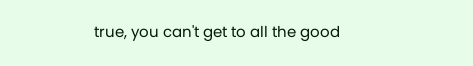true, you can't get to all the good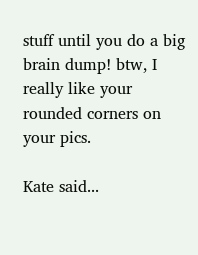stuff until you do a big brain dump! btw, I really like your rounded corners on your pics.

Kate said...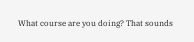What course are you doing? That sounds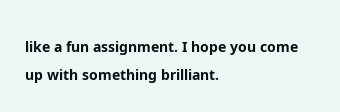like a fun assignment. I hope you come up with something brilliant.